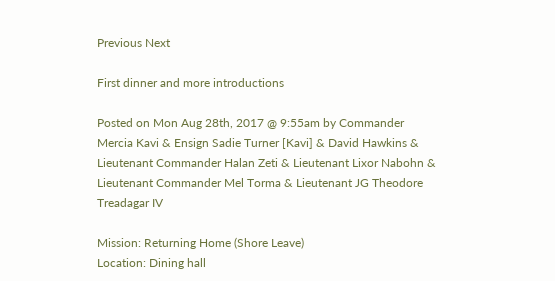Previous Next

First dinner and more introductions

Posted on Mon Aug 28th, 2017 @ 9:55am by Commander Mercia Kavi & Ensign Sadie Turner [Kavi] & David Hawkins & Lieutenant Commander Halan Zeti & Lieutenant Lixor Nabohn & Lieutenant Commander Mel Torma & Lieutenant JG Theodore Treadagar IV

Mission: Returning Home (Shore Leave)
Location: Dining hall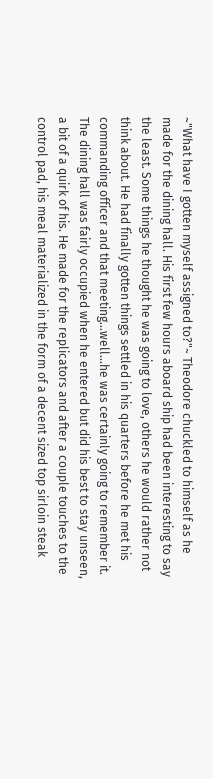~"What have I gotten myself assigned to?"~ Theodore chuckled to himself as he made for the dining hall. His first few hours aboard ship had been interesting to say the least. Some things he thought he was going to love, others he would rather not think about. He had finally gotten things settled in his quarters before he met his commanding officer and that meeting...well...he was certainly going to remember it. The dining hall was fairly occupied when he entered but did his best to stay unseen, a bit of a quirk of his. He made for the replicators and after a couple touches to the control pad, his meal materialized in the form of a decent sized top sirloin steak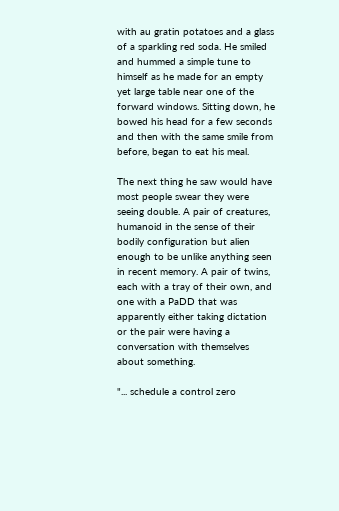with au gratin potatoes and a glass of a sparkling red soda. He smiled and hummed a simple tune to himself as he made for an empty yet large table near one of the forward windows. Sitting down, he bowed his head for a few seconds and then with the same smile from before, began to eat his meal.

The next thing he saw would have most people swear they were seeing double. A pair of creatures, humanoid in the sense of their bodily configuration but alien enough to be unlike anything seen in recent memory. A pair of twins, each with a tray of their own, and one with a PaDD that was apparently either taking dictation or the pair were having a conversation with themselves about something.

"... schedule a control zero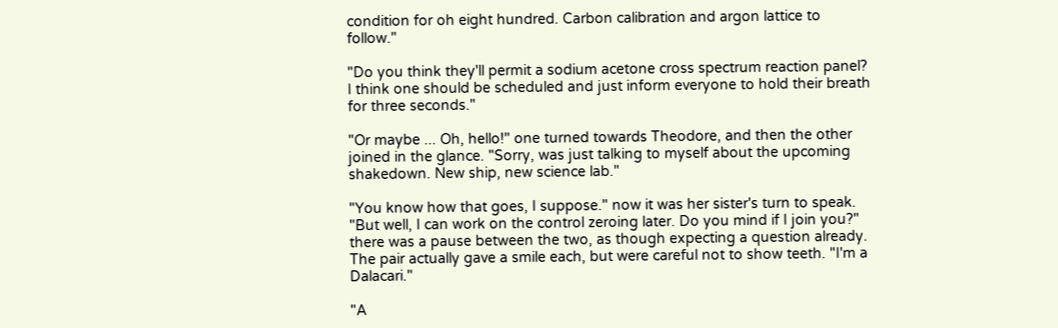condition for oh eight hundred. Carbon calibration and argon lattice to follow."

"Do you think they'll permit a sodium acetone cross spectrum reaction panel? I think one should be scheduled and just inform everyone to hold their breath for three seconds."

"Or maybe ... Oh, hello!" one turned towards Theodore, and then the other joined in the glance. "Sorry, was just talking to myself about the upcoming shakedown. New ship, new science lab."

"You know how that goes, I suppose." now it was her sister's turn to speak. "But well, I can work on the control zeroing later. Do you mind if I join you?" there was a pause between the two, as though expecting a question already. The pair actually gave a smile each, but were careful not to show teeth. "I'm a Dalacari."

"A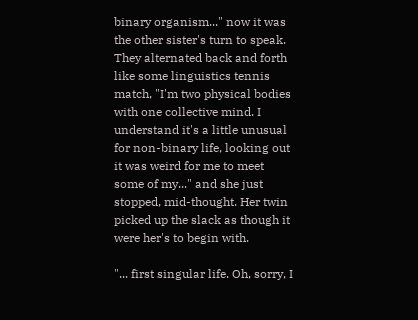binary organism..." now it was the other sister's turn to speak. They alternated back and forth like some linguistics tennis match, "I'm two physical bodies with one collective mind. I understand it's a little unusual for non-binary life, looking out it was weird for me to meet some of my..." and she just stopped, mid-thought. Her twin picked up the slack as though it were her's to begin with.

"... first singular life. Oh, sorry, I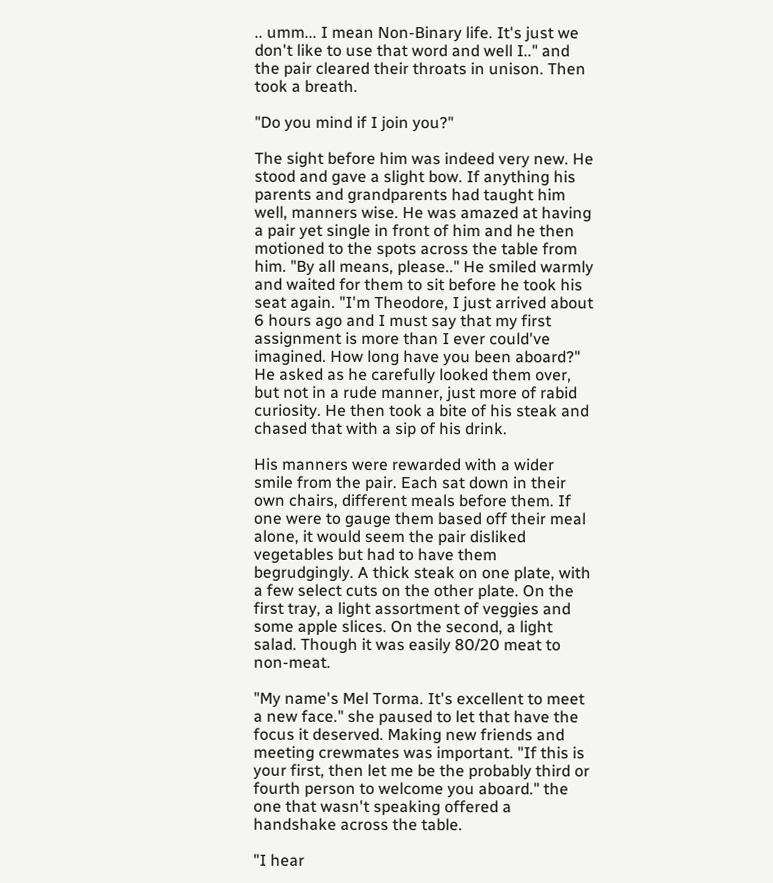.. umm... I mean Non-Binary life. It's just we don't like to use that word and well I.." and the pair cleared their throats in unison. Then took a breath.

"Do you mind if I join you?"

The sight before him was indeed very new. He stood and gave a slight bow. If anything his parents and grandparents had taught him well, manners wise. He was amazed at having a pair yet single in front of him and he then motioned to the spots across the table from him. "By all means, please.." He smiled warmly and waited for them to sit before he took his seat again. "I'm Theodore, I just arrived about 6 hours ago and I must say that my first assignment is more than I ever could've imagined. How long have you been aboard?" He asked as he carefully looked them over, but not in a rude manner, just more of rabid curiosity. He then took a bite of his steak and chased that with a sip of his drink.

His manners were rewarded with a wider smile from the pair. Each sat down in their own chairs, different meals before them. If one were to gauge them based off their meal alone, it would seem the pair disliked vegetables but had to have them begrudgingly. A thick steak on one plate, with a few select cuts on the other plate. On the first tray, a light assortment of veggies and some apple slices. On the second, a light salad. Though it was easily 80/20 meat to non-meat.

"My name's Mel Torma. It's excellent to meet a new face." she paused to let that have the focus it deserved. Making new friends and meeting crewmates was important. "If this is your first, then let me be the probably third or fourth person to welcome you aboard." the one that wasn't speaking offered a handshake across the table.

"I hear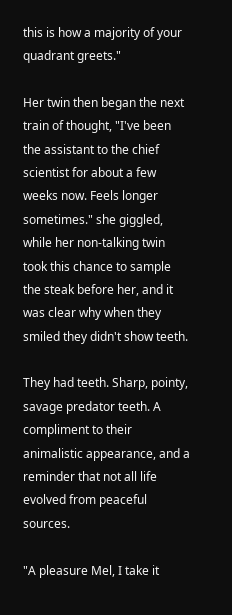this is how a majority of your quadrant greets."

Her twin then began the next train of thought, "I've been the assistant to the chief scientist for about a few weeks now. Feels longer sometimes." she giggled, while her non-talking twin took this chance to sample the steak before her, and it was clear why when they smiled they didn't show teeth.

They had teeth. Sharp, pointy, savage predator teeth. A compliment to their animalistic appearance, and a reminder that not all life evolved from peaceful sources.

"A pleasure Mel, I take it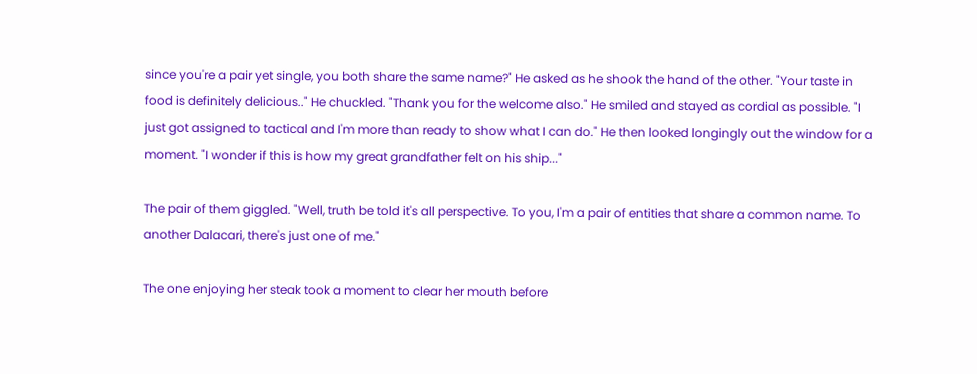since you're a pair yet single, you both share the same name?" He asked as he shook the hand of the other. "Your taste in food is definitely delicious.." He chuckled. "Thank you for the welcome also." He smiled and stayed as cordial as possible. "I just got assigned to tactical and I'm more than ready to show what I can do." He then looked longingly out the window for a moment. "I wonder if this is how my great grandfather felt on his ship..."

The pair of them giggled. "Well, truth be told it's all perspective. To you, I'm a pair of entities that share a common name. To another Dalacari, there's just one of me."

The one enjoying her steak took a moment to clear her mouth before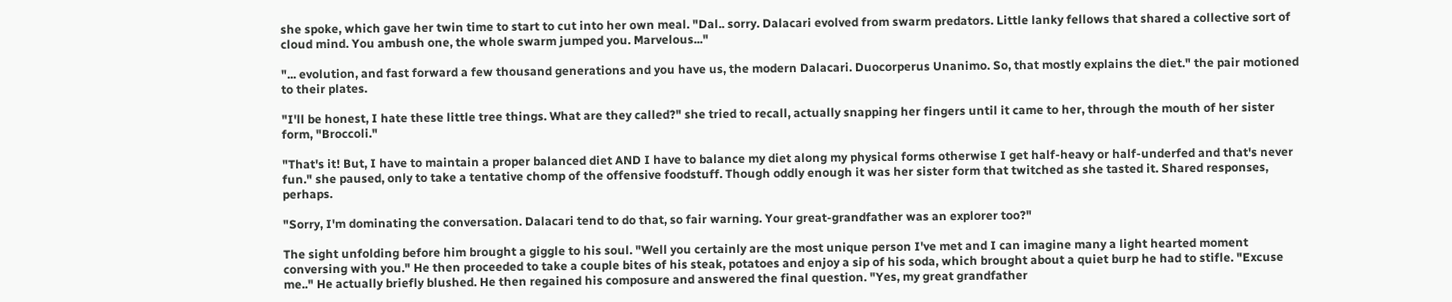she spoke, which gave her twin time to start to cut into her own meal. "Dal.. sorry. Dalacari evolved from swarm predators. Little lanky fellows that shared a collective sort of cloud mind. You ambush one, the whole swarm jumped you. Marvelous..."

"... evolution, and fast forward a few thousand generations and you have us, the modern Dalacari. Duocorperus Unanimo. So, that mostly explains the diet." the pair motioned to their plates.

"I'll be honest, I hate these little tree things. What are they called?" she tried to recall, actually snapping her fingers until it came to her, through the mouth of her sister form, "Broccoli."

"That's it! But, I have to maintain a proper balanced diet AND I have to balance my diet along my physical forms otherwise I get half-heavy or half-underfed and that's never fun." she paused, only to take a tentative chomp of the offensive foodstuff. Though oddly enough it was her sister form that twitched as she tasted it. Shared responses, perhaps.

"Sorry, I'm dominating the conversation. Dalacari tend to do that, so fair warning. Your great-grandfather was an explorer too?"

The sight unfolding before him brought a giggle to his soul. "Well you certainly are the most unique person I've met and I can imagine many a light hearted moment conversing with you." He then proceeded to take a couple bites of his steak, potatoes and enjoy a sip of his soda, which brought about a quiet burp he had to stifle. "Excuse me.." He actually briefly blushed. He then regained his composure and answered the final question. "Yes, my great grandfather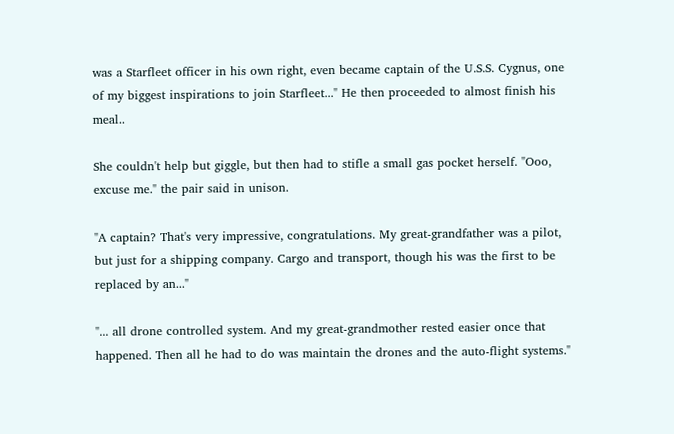was a Starfleet officer in his own right, even became captain of the U.S.S. Cygnus, one of my biggest inspirations to join Starfleet..." He then proceeded to almost finish his meal..

She couldn't help but giggle, but then had to stifle a small gas pocket herself. "Ooo, excuse me." the pair said in unison.

"A captain? That's very impressive, congratulations. My great-grandfather was a pilot, but just for a shipping company. Cargo and transport, though his was the first to be replaced by an..."

"... all drone controlled system. And my great-grandmother rested easier once that happened. Then all he had to do was maintain the drones and the auto-flight systems."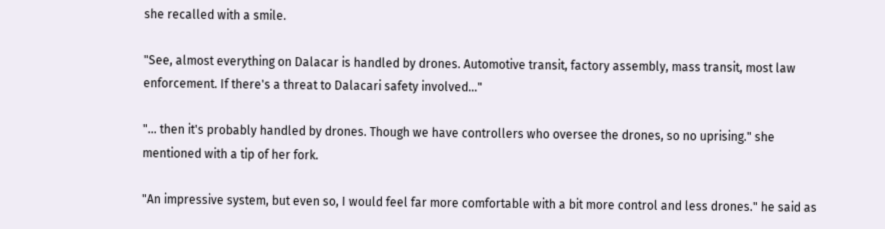she recalled with a smile.

"See, almost everything on Dalacar is handled by drones. Automotive transit, factory assembly, mass transit, most law enforcement. If there's a threat to Dalacari safety involved..."

"... then it's probably handled by drones. Though we have controllers who oversee the drones, so no uprising." she mentioned with a tip of her fork.

"An impressive system, but even so, I would feel far more comfortable with a bit more control and less drones." he said as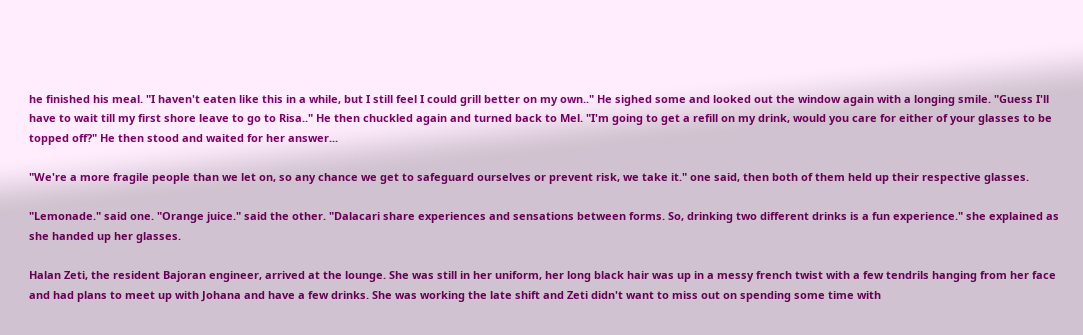he finished his meal. "I haven't eaten like this in a while, but I still feel I could grill better on my own.." He sighed some and looked out the window again with a longing smile. "Guess I'll have to wait till my first shore leave to go to Risa.." He then chuckled again and turned back to Mel. "I'm going to get a refill on my drink, would you care for either of your glasses to be topped off?" He then stood and waited for her answer...

"We're a more fragile people than we let on, so any chance we get to safeguard ourselves or prevent risk, we take it." one said, then both of them held up their respective glasses.

"Lemonade." said one. "Orange juice." said the other. "Dalacari share experiences and sensations between forms. So, drinking two different drinks is a fun experience." she explained as she handed up her glasses.

Halan Zeti, the resident Bajoran engineer, arrived at the lounge. She was still in her uniform, her long black hair was up in a messy french twist with a few tendrils hanging from her face and had plans to meet up with Johana and have a few drinks. She was working the late shift and Zeti didn't want to miss out on spending some time with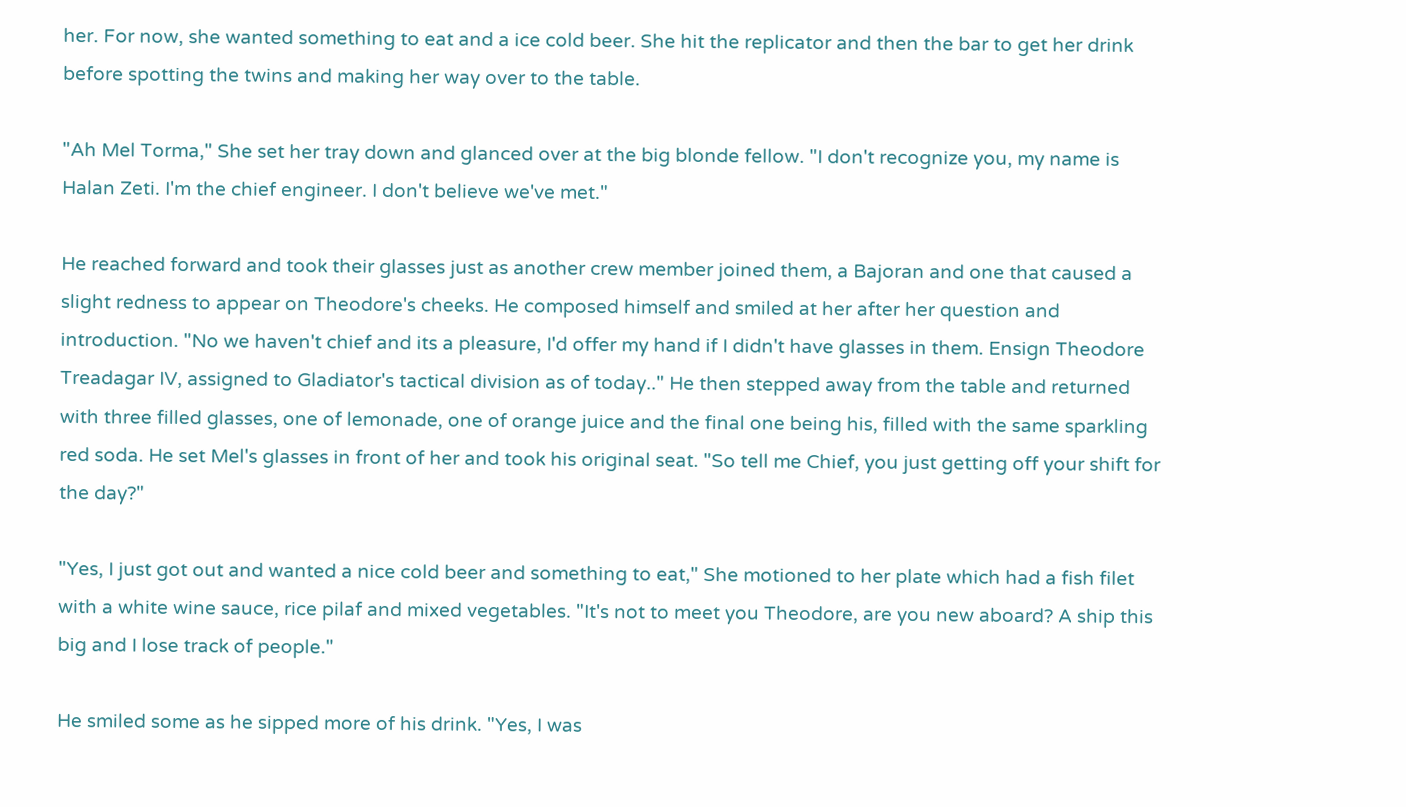her. For now, she wanted something to eat and a ice cold beer. She hit the replicator and then the bar to get her drink before spotting the twins and making her way over to the table.

"Ah Mel Torma," She set her tray down and glanced over at the big blonde fellow. "I don't recognize you, my name is Halan Zeti. I'm the chief engineer. I don't believe we've met."

He reached forward and took their glasses just as another crew member joined them, a Bajoran and one that caused a slight redness to appear on Theodore's cheeks. He composed himself and smiled at her after her question and introduction. "No we haven't chief and its a pleasure, I'd offer my hand if I didn't have glasses in them. Ensign Theodore Treadagar IV, assigned to Gladiator's tactical division as of today.." He then stepped away from the table and returned with three filled glasses, one of lemonade, one of orange juice and the final one being his, filled with the same sparkling red soda. He set Mel's glasses in front of her and took his original seat. "So tell me Chief, you just getting off your shift for the day?"

"Yes, I just got out and wanted a nice cold beer and something to eat," She motioned to her plate which had a fish filet with a white wine sauce, rice pilaf and mixed vegetables. "It's not to meet you Theodore, are you new aboard? A ship this big and I lose track of people."

He smiled some as he sipped more of his drink. "Yes, I was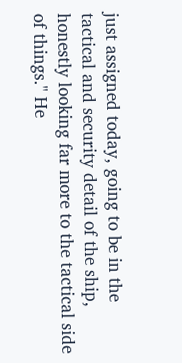just assigned today, going to be in the tactical and security detail of the ship, honestly looking far more to the tactical side of things." He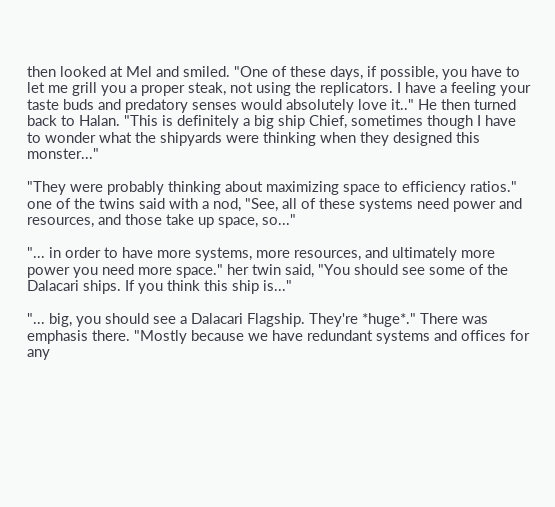then looked at Mel and smiled. "One of these days, if possible, you have to let me grill you a proper steak, not using the replicators. I have a feeling your taste buds and predatory senses would absolutely love it.." He then turned back to Halan. "This is definitely a big ship Chief, sometimes though I have to wonder what the shipyards were thinking when they designed this monster..."

"They were probably thinking about maximizing space to efficiency ratios." one of the twins said with a nod, "See, all of these systems need power and resources, and those take up space, so..."

"... in order to have more systems, more resources, and ultimately more power you need more space." her twin said, "You should see some of the Dalacari ships. If you think this ship is..."

"... big, you should see a Dalacari Flagship. They're *huge*." There was emphasis there. "Mostly because we have redundant systems and offices for any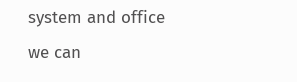system and office we can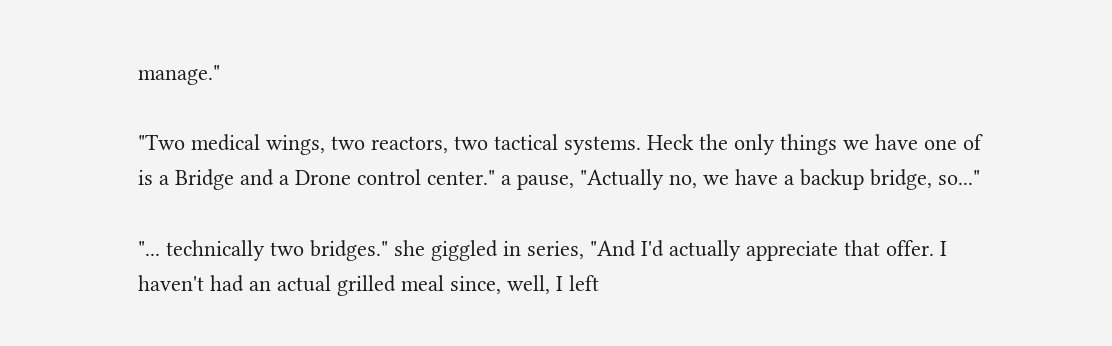manage."

"Two medical wings, two reactors, two tactical systems. Heck the only things we have one of is a Bridge and a Drone control center." a pause, "Actually no, we have a backup bridge, so..."

"... technically two bridges." she giggled in series, "And I'd actually appreciate that offer. I haven't had an actual grilled meal since, well, I left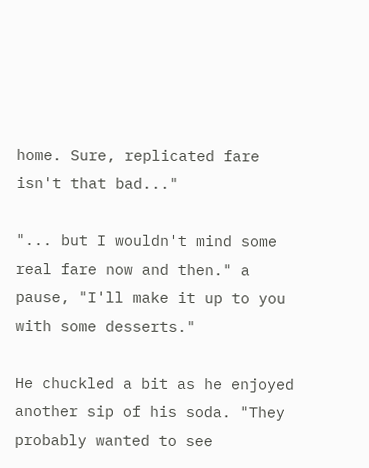home. Sure, replicated fare isn't that bad..."

"... but I wouldn't mind some real fare now and then." a pause, "I'll make it up to you with some desserts."

He chuckled a bit as he enjoyed another sip of his soda. "They probably wanted to see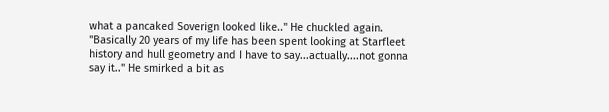what a pancaked Soverign looked like.." He chuckled again. "Basically 20 years of my life has been spent looking at Starfleet history and hull geometry and I have to say...actually....not gonna say it.." He smirked a bit as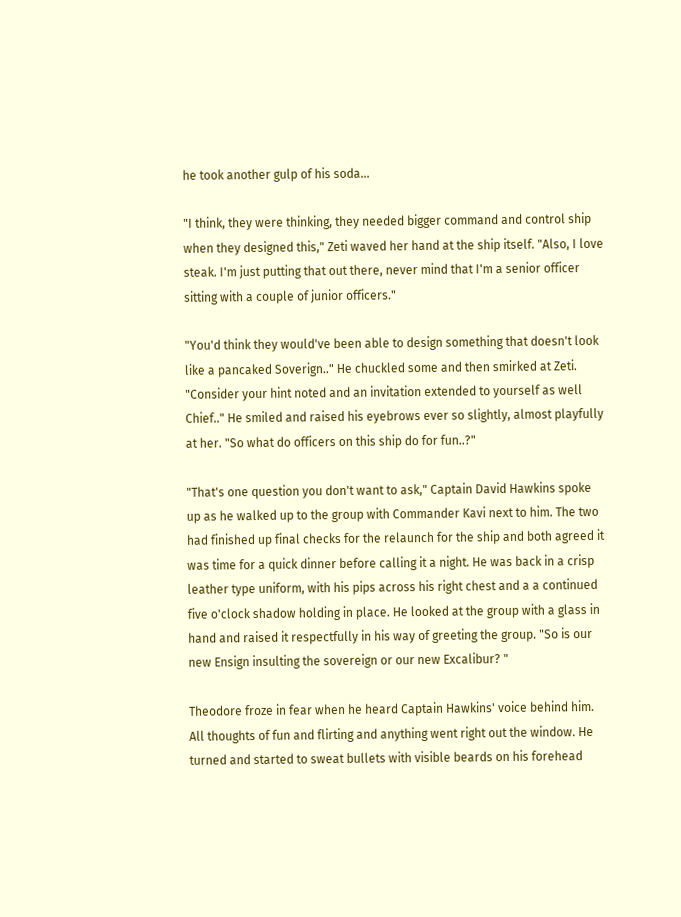he took another gulp of his soda...

"I think, they were thinking, they needed bigger command and control ship when they designed this," Zeti waved her hand at the ship itself. "Also, I love steak. I'm just putting that out there, never mind that I'm a senior officer sitting with a couple of junior officers."

"You'd think they would've been able to design something that doesn't look like a pancaked Soverign.." He chuckled some and then smirked at Zeti. "Consider your hint noted and an invitation extended to yourself as well Chief.." He smiled and raised his eyebrows ever so slightly, almost playfully at her. "So what do officers on this ship do for fun..?"

"That's one question you don't want to ask," Captain David Hawkins spoke up as he walked up to the group with Commander Kavi next to him. The two had finished up final checks for the relaunch for the ship and both agreed it was time for a quick dinner before calling it a night. He was back in a crisp leather type uniform, with his pips across his right chest and a a continued five o'clock shadow holding in place. He looked at the group with a glass in hand and raised it respectfully in his way of greeting the group. "So is our new Ensign insulting the sovereign or our new Excalibur? "

Theodore froze in fear when he heard Captain Hawkins' voice behind him. All thoughts of fun and flirting and anything went right out the window. He turned and started to sweat bullets with visible beards on his forehead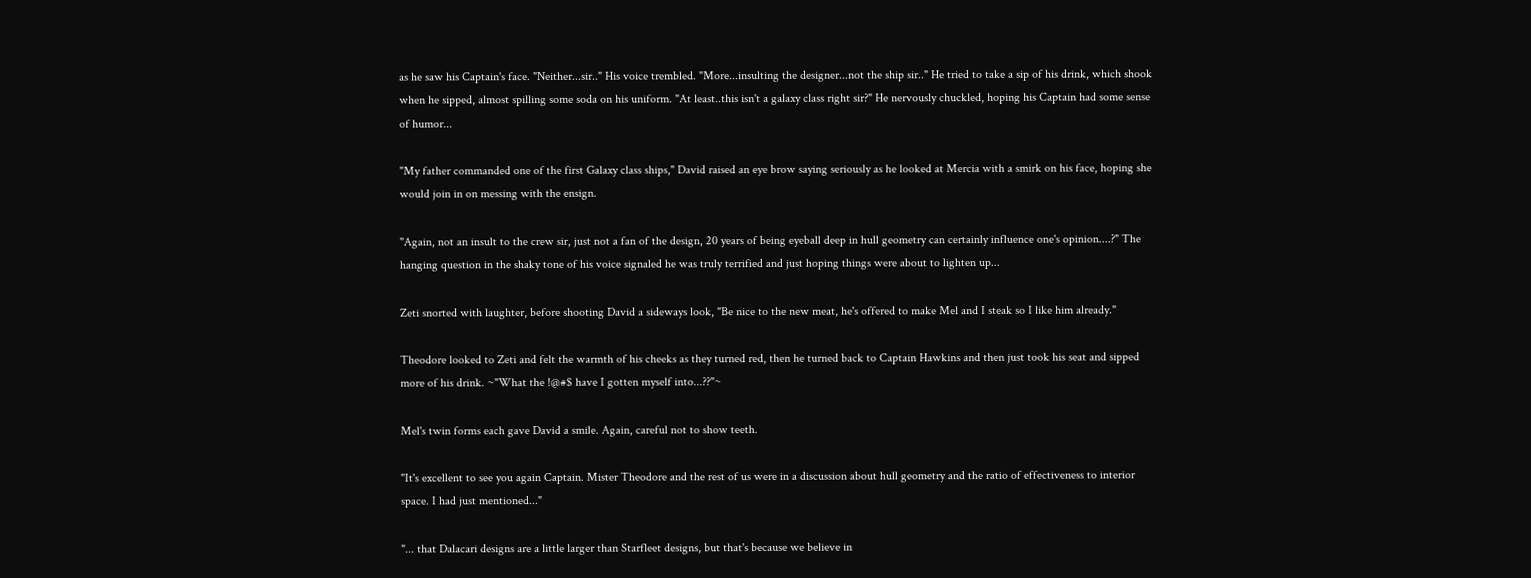as he saw his Captain's face. "Neither...sir.." His voice trembled. "More...insulting the designer...not the ship sir.." He tried to take a sip of his drink, which shook when he sipped, almost spilling some soda on his uniform. "At least..this isn't a galaxy class right sir?" He nervously chuckled, hoping his Captain had some sense of humor...

"My father commanded one of the first Galaxy class ships," David raised an eye brow saying seriously as he looked at Mercia with a smirk on his face, hoping she would join in on messing with the ensign.

"Again, not an insult to the crew sir, just not a fan of the design, 20 years of being eyeball deep in hull geometry can certainly influence one's opinion....?" The hanging question in the shaky tone of his voice signaled he was truly terrified and just hoping things were about to lighten up...

Zeti snorted with laughter, before shooting David a sideways look, "Be nice to the new meat, he's offered to make Mel and I steak so I like him already."

Theodore looked to Zeti and felt the warmth of his cheeks as they turned red, then he turned back to Captain Hawkins and then just took his seat and sipped more of his drink. ~"What the !@#$ have I gotten myself into...??"~

Mel's twin forms each gave David a smile. Again, careful not to show teeth.

"It's excellent to see you again Captain. Mister Theodore and the rest of us were in a discussion about hull geometry and the ratio of effectiveness to interior space. I had just mentioned..."

"... that Dalacari designs are a little larger than Starfleet designs, but that's because we believe in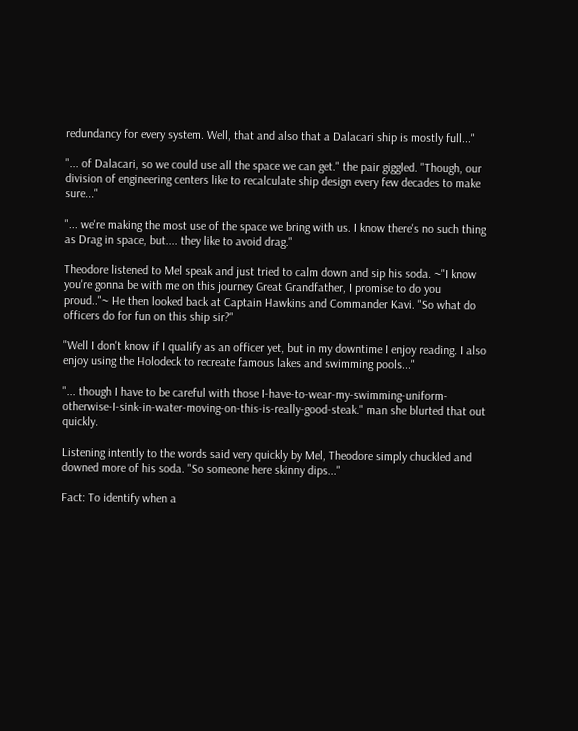redundancy for every system. Well, that and also that a Dalacari ship is mostly full..."

"... of Dalacari, so we could use all the space we can get." the pair giggled. "Though, our division of engineering centers like to recalculate ship design every few decades to make sure..."

"... we're making the most use of the space we bring with us. I know there's no such thing as Drag in space, but.... they like to avoid drag."

Theodore listened to Mel speak and just tried to calm down and sip his soda. ~"I know you're gonna be with me on this journey Great Grandfather, I promise to do you proud.."~ He then looked back at Captain Hawkins and Commander Kavi. "So what do officers do for fun on this ship sir?"

"Well I don't know if I qualify as an officer yet, but in my downtime I enjoy reading. I also enjoy using the Holodeck to recreate famous lakes and swimming pools..."

"... though I have to be careful with those I-have-to-wear-my-swimming-uniform-otherwise-I-sink-in-water-moving-on-this-is-really-good-steak." man she blurted that out quickly.

Listening intently to the words said very quickly by Mel, Theodore simply chuckled and downed more of his soda. "So someone here skinny dips..."

Fact: To identify when a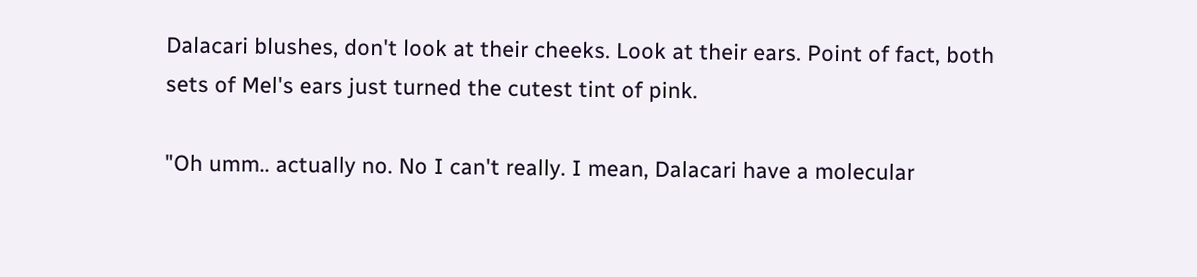Dalacari blushes, don't look at their cheeks. Look at their ears. Point of fact, both sets of Mel's ears just turned the cutest tint of pink.

"Oh umm.. actually no. No I can't really. I mean, Dalacari have a molecular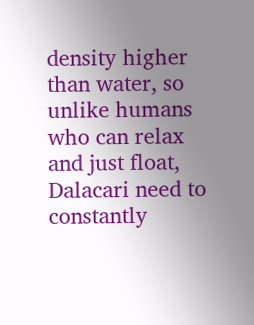density higher than water, so unlike humans who can relax and just float, Dalacari need to constantly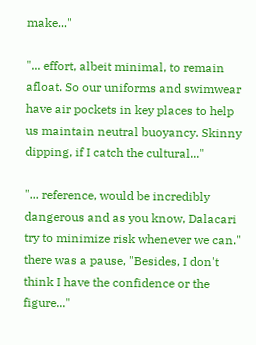make..."

"... effort, albeit minimal, to remain afloat. So our uniforms and swimwear have air pockets in key places to help us maintain neutral buoyancy. Skinny dipping, if I catch the cultural..."

"... reference, would be incredibly dangerous and as you know, Dalacari try to minimize risk whenever we can." there was a pause, "Besides, I don't think I have the confidence or the figure..."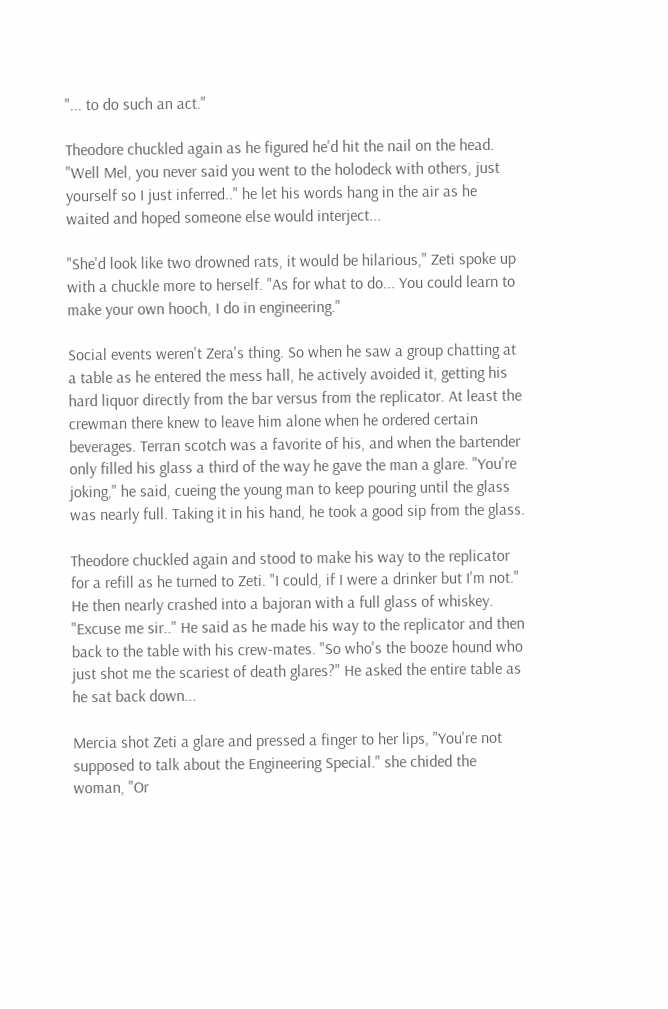"... to do such an act."

Theodore chuckled again as he figured he'd hit the nail on the head. "Well Mel, you never said you went to the holodeck with others, just yourself so I just inferred.." he let his words hang in the air as he waited and hoped someone else would interject...

"She'd look like two drowned rats, it would be hilarious," Zeti spoke up with a chuckle more to herself. "As for what to do... You could learn to make your own hooch, I do in engineering."

Social events weren't Zera's thing. So when he saw a group chatting at a table as he entered the mess hall, he actively avoided it, getting his hard liquor directly from the bar versus from the replicator. At least the crewman there knew to leave him alone when he ordered certain beverages. Terran scotch was a favorite of his, and when the bartender only filled his glass a third of the way he gave the man a glare. "You're joking," he said, cueing the young man to keep pouring until the glass was nearly full. Taking it in his hand, he took a good sip from the glass.

Theodore chuckled again and stood to make his way to the replicator for a refill as he turned to Zeti. "I could, if I were a drinker but I'm not." He then nearly crashed into a bajoran with a full glass of whiskey. "Excuse me sir.." He said as he made his way to the replicator and then back to the table with his crew-mates. "So who's the booze hound who just shot me the scariest of death glares?" He asked the entire table as he sat back down...

Mercia shot Zeti a glare and pressed a finger to her lips, "You're not supposed to talk about the Engineering Special." she chided the woman, "Or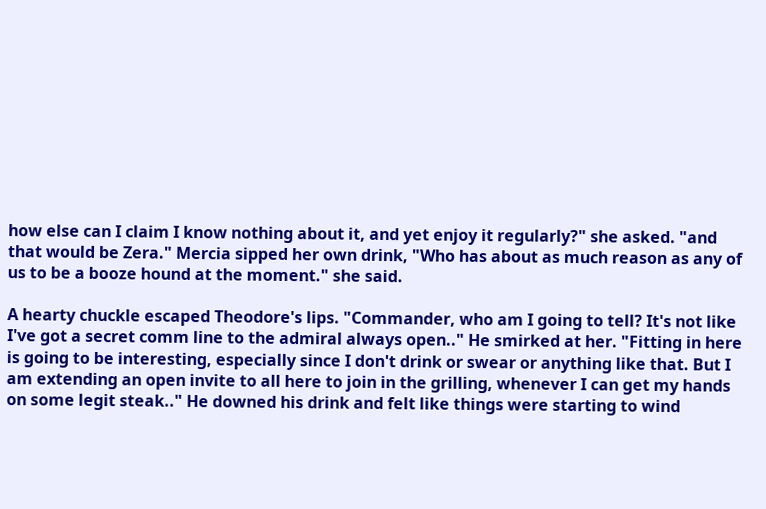how else can I claim I know nothing about it, and yet enjoy it regularly?" she asked. "and that would be Zera." Mercia sipped her own drink, "Who has about as much reason as any of us to be a booze hound at the moment." she said.

A hearty chuckle escaped Theodore's lips. "Commander, who am I going to tell? It's not like I've got a secret comm line to the admiral always open.." He smirked at her. "Fitting in here is going to be interesting, especially since I don't drink or swear or anything like that. But I am extending an open invite to all here to join in the grilling, whenever I can get my hands on some legit steak.." He downed his drink and felt like things were starting to wind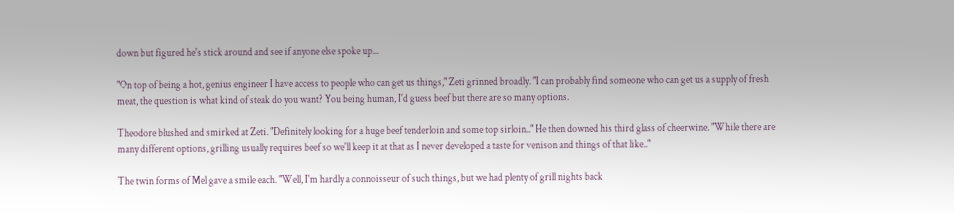down but figured he's stick around and see if anyone else spoke up...

"On top of being a hot, genius engineer I have access to people who can get us things," Zeti grinned broadly. "I can probably find someone who can get us a supply of fresh meat, the question is what kind of steak do you want? You being human, I'd guess beef but there are so many options.

Theodore blushed and smirked at Zeti. "Definitely looking for a huge beef tenderloin and some top sirloin.." He then downed his third glass of cheerwine. "While there are many different options, grilling usually requires beef so we'll keep it at that as I never developed a taste for venison and things of that like.."

The twin forms of Mel gave a smile each. "Well, I'm hardly a connoisseur of such things, but we had plenty of grill nights back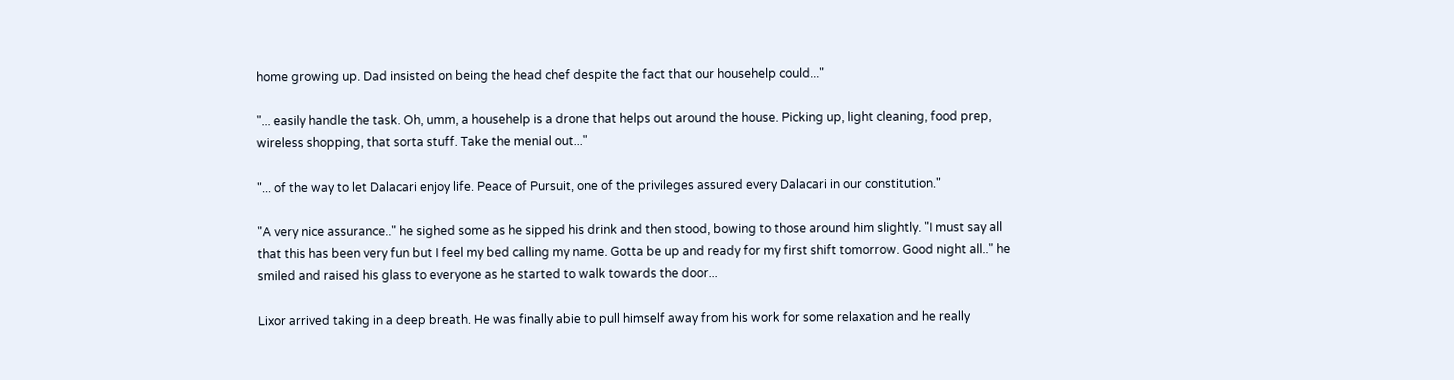home growing up. Dad insisted on being the head chef despite the fact that our househelp could..."

"... easily handle the task. Oh, umm, a househelp is a drone that helps out around the house. Picking up, light cleaning, food prep, wireless shopping, that sorta stuff. Take the menial out..."

"... of the way to let Dalacari enjoy life. Peace of Pursuit, one of the privileges assured every Dalacari in our constitution."

"A very nice assurance.." he sighed some as he sipped his drink and then stood, bowing to those around him slightly. "I must say all that this has been very fun but I feel my bed calling my name. Gotta be up and ready for my first shift tomorrow. Good night all.." he smiled and raised his glass to everyone as he started to walk towards the door...

Lixor arrived taking in a deep breath. He was finally abie to pull himself away from his work for some relaxation and he really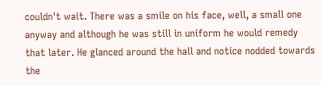couldn't wait. There was a smile on his face, well, a small one anyway and although he was still in uniform he would remedy that later. He glanced around the hall and notice nodded towards the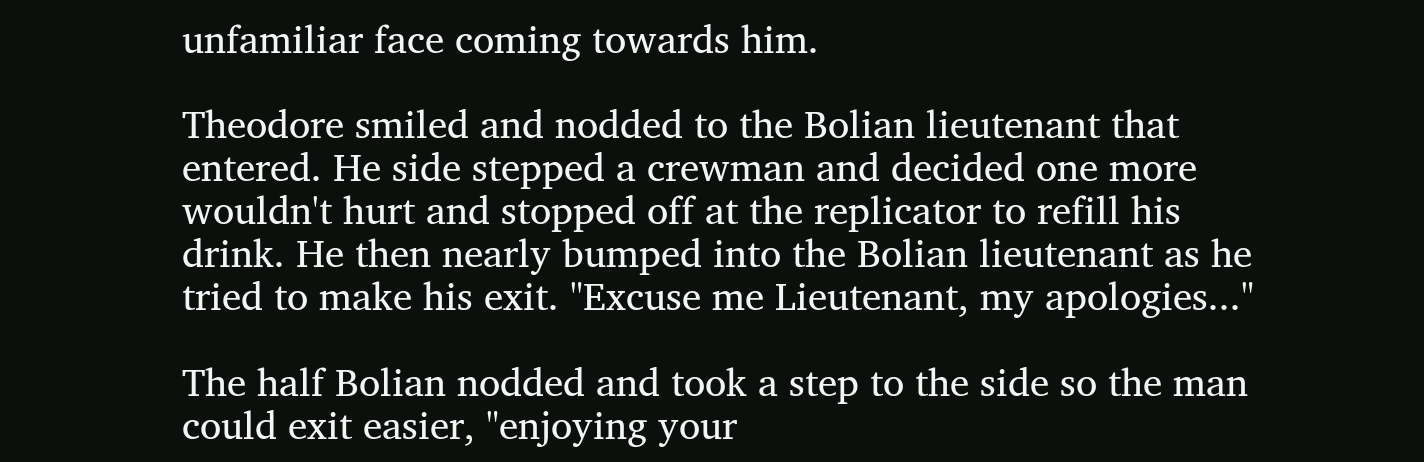unfamiliar face coming towards him.

Theodore smiled and nodded to the Bolian lieutenant that entered. He side stepped a crewman and decided one more wouldn't hurt and stopped off at the replicator to refill his drink. He then nearly bumped into the Bolian lieutenant as he tried to make his exit. "Excuse me Lieutenant, my apologies..."

The half Bolian nodded and took a step to the side so the man could exit easier, "enjoying your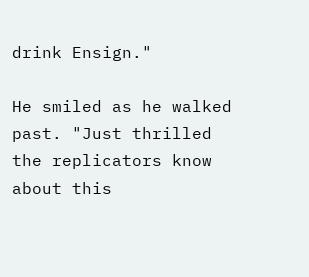drink Ensign."

He smiled as he walked past. "Just thrilled the replicators know about this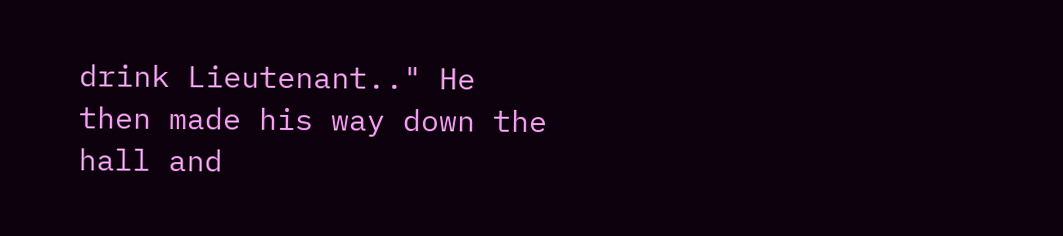drink Lieutenant.." He then made his way down the hall and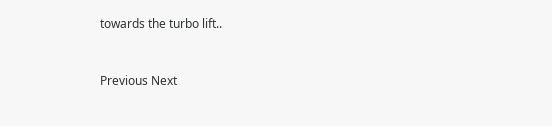towards the turbo lift..



Previous Next